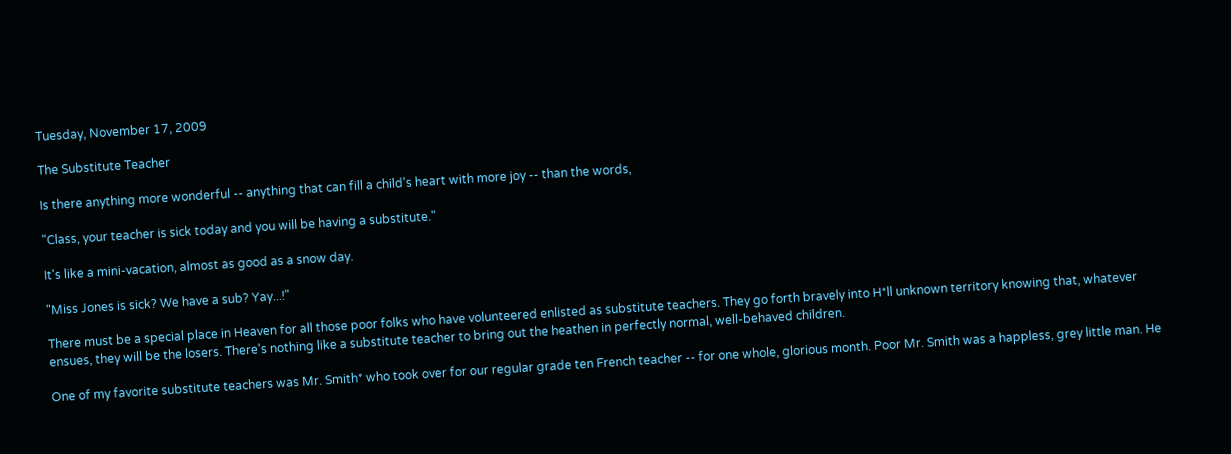Tuesday, November 17, 2009

The Substitute Teacher

Is there anything more wonderful -- anything that can fill a child's heart with more joy -- than the words,

"Class, your teacher is sick today and you will be having a substitute."

It's like a mini-vacation, almost as good as a snow day.

"Miss Jones is sick? We have a sub? Yay...!"

There must be a special place in Heaven for all those poor folks who have volunteered enlisted as substitute teachers. They go forth bravely into H*ll unknown territory knowing that, whatever ensues, they will be the losers. There's nothing like a substitute teacher to bring out the heathen in perfectly normal, well-behaved children.

One of my favorite substitute teachers was Mr. Smith* who took over for our regular grade ten French teacher -- for one whole, glorious month. Poor Mr. Smith was a happless, grey little man. He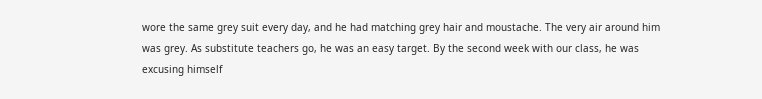wore the same grey suit every day, and he had matching grey hair and moustache. The very air around him was grey. As substitute teachers go, he was an easy target. By the second week with our class, he was excusing himself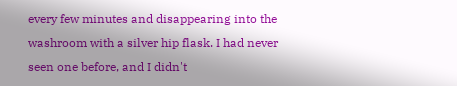every few minutes and disappearing into the washroom with a silver hip flask. I had never seen one before, and I didn't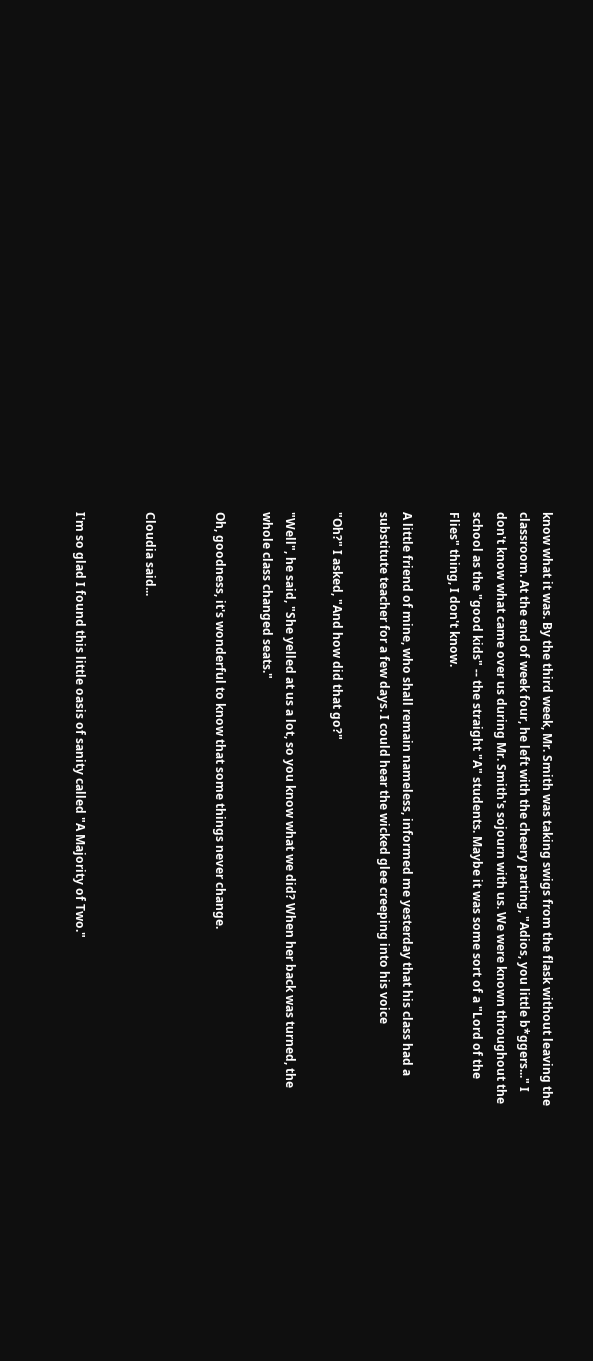know what it was. By the third week, Mr. Smith was taking swigs from the flask without leaving the classroom. At the end of week four, he left with the cheery parting, "Adios, you little b*ggers..." I don't know what came over us during Mr. Smith's sojourn with us. We were known throughout the school as the "good kids" -- the straight "A" students. Maybe it was some sort of a "Lord of the Flies" thing, I don't know.

A little friend of mine, who shall remain nameless, informed me yesterday that his class had a substitute teacher for a few days. I could hear the wicked glee creeping into his voice

"Oh?" I asked, "And how did that go?"

"Well", he said, "She yelled at us a lot, so you know what we did? When her back was turned, the whole class changed seats."

Oh, goodness, it's wonderful to know that some things never change.


Cloudia said...


I'm so glad I found this little oasis of sanity called "A Majority of Two."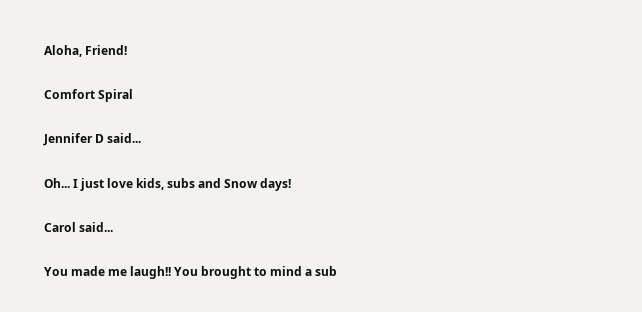Aloha, Friend!

Comfort Spiral

Jennifer D said...

Oh... I just love kids, subs and Snow days!

Carol said...

You made me laugh!! You brought to mind a sub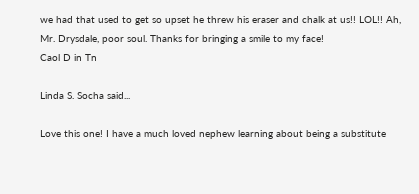we had that used to get so upset he threw his eraser and chalk at us!! LOL!! Ah, Mr. Drysdale, poor soul. Thanks for bringing a smile to my face!
Caol D in Tn

Linda S. Socha said...

Love this one! I have a much loved nephew learning about being a substitute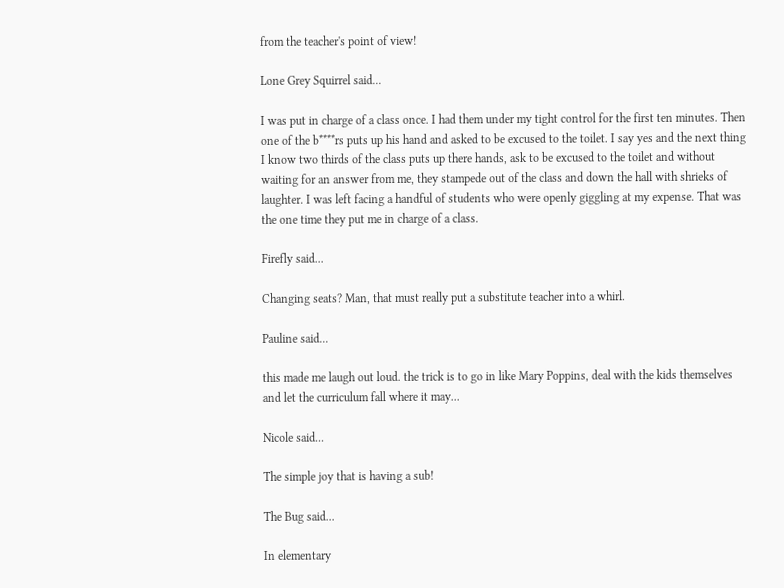from the teacher's point of view!

Lone Grey Squirrel said...

I was put in charge of a class once. I had them under my tight control for the first ten minutes. Then one of the b****rs puts up his hand and asked to be excused to the toilet. I say yes and the next thing I know two thirds of the class puts up there hands, ask to be excused to the toilet and without waiting for an answer from me, they stampede out of the class and down the hall with shrieks of laughter. I was left facing a handful of students who were openly giggling at my expense. That was the one time they put me in charge of a class.

Firefly said...

Changing seats? Man, that must really put a substitute teacher into a whirl.

Pauline said...

this made me laugh out loud. the trick is to go in like Mary Poppins, deal with the kids themselves and let the curriculum fall where it may...

Nicole said...

The simple joy that is having a sub!

The Bug said...

In elementary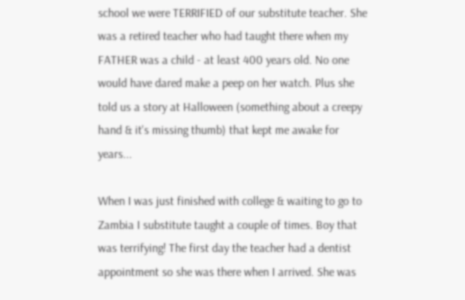school we were TERRIFIED of our substitute teacher. She was a retired teacher who had taught there when my FATHER was a child - at least 400 years old. No one would have dared make a peep on her watch. Plus she told us a story at Halloween (something about a creepy hand & it's missing thumb) that kept me awake for years...

When I was just finished with college & waiting to go to Zambia I substitute taught a couple of times. Boy that was terrifying! The first day the teacher had a dentist appointment so she was there when I arrived. She was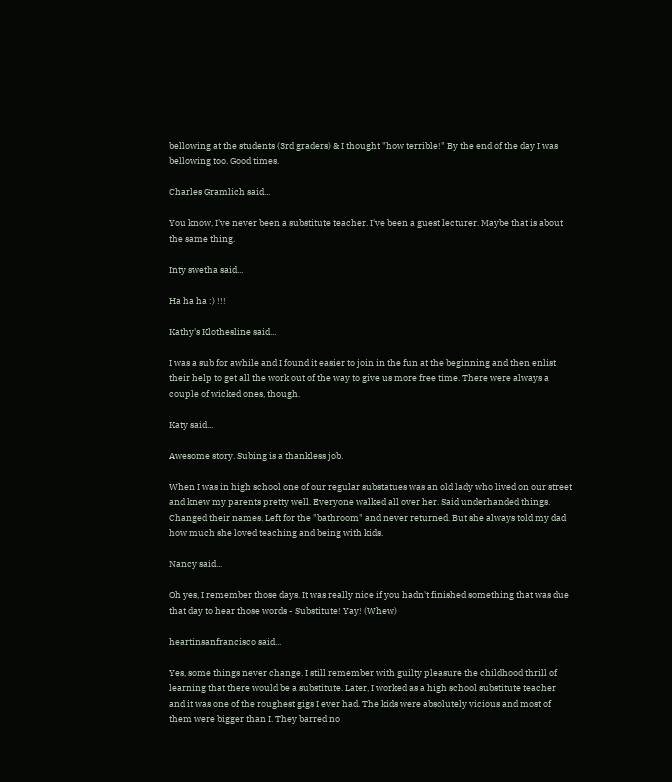bellowing at the students (3rd graders) & I thought "how terrible!" By the end of the day I was bellowing too. Good times.

Charles Gramlich said...

You know, I've never been a substitute teacher. I've been a guest lecturer. Maybe that is about the same thing.

Inty swetha said...

Ha ha ha :) !!!

Kathy's Klothesline said...

I was a sub for awhile and I found it easier to join in the fun at the beginning and then enlist their help to get all the work out of the way to give us more free time. There were always a couple of wicked ones, though.

Katy said...

Awesome story. Subing is a thankless job.

When I was in high school one of our regular substatues was an old lady who lived on our street and knew my parents pretty well. Everyone walked all over her. Said underhanded things. Changed their names. Left for the "bathroom" and never returned. But she always told my dad how much she loved teaching and being with kids.

Nancy said...

Oh yes, I remember those days. It was really nice if you hadn't finished something that was due that day to hear those words - Substitute! Yay! (Whew)

heartinsanfrancisco said...

Yes, some things never change. I still remember with guilty pleasure the childhood thrill of learning that there would be a substitute. Later, I worked as a high school substitute teacher and it was one of the roughest gigs I ever had. The kids were absolutely vicious and most of them were bigger than I. They barred no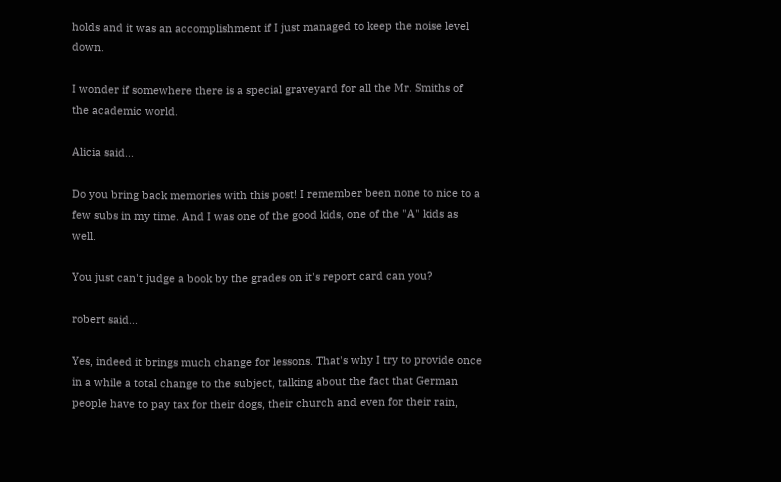holds and it was an accomplishment if I just managed to keep the noise level down.

I wonder if somewhere there is a special graveyard for all the Mr. Smiths of the academic world.

Alicia said...

Do you bring back memories with this post! I remember been none to nice to a few subs in my time. And I was one of the good kids, one of the "A" kids as well.

You just can't judge a book by the grades on it's report card can you?

robert said...

Yes, indeed it brings much change for lessons. That's why I try to provide once in a while a total change to the subject, talking about the fact that German people have to pay tax for their dogs, their church and even for their rain,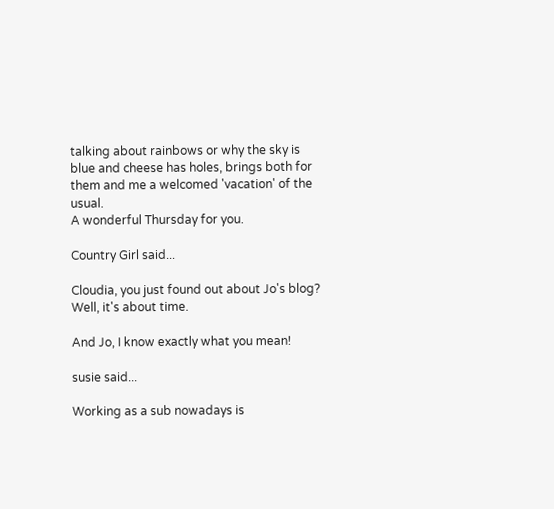talking about rainbows or why the sky is blue and cheese has holes, brings both for them and me a welcomed 'vacation' of the usual.
A wonderful Thursday for you.

Country Girl said...

Cloudia, you just found out about Jo's blog? Well, it's about time.

And Jo, I know exactly what you mean!

susie said...

Working as a sub nowadays is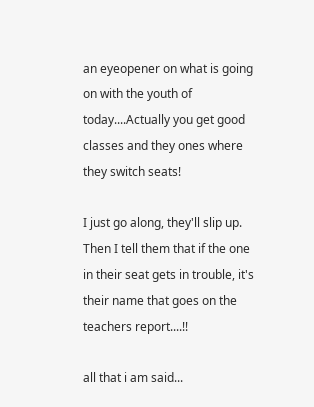an eyeopener on what is going on with the youth of today....Actually you get good classes and they ones where they switch seats!

I just go along, they'll slip up. Then I tell them that if the one in their seat gets in trouble, it's their name that goes on the teachers report....!!

all that i am said...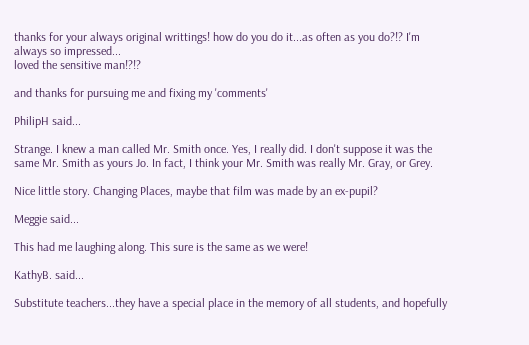thanks for your always original writtings! how do you do it...as often as you do?!? I'm always so impressed...
loved the sensitive man!?!?

and thanks for pursuing me and fixing my 'comments'

PhilipH said...

Strange. I knew a man called Mr. Smith once. Yes, I really did. I don't suppose it was the same Mr. Smith as yours Jo. In fact, I think your Mr. Smith was really Mr. Gray, or Grey.

Nice little story. Changing Places, maybe that film was made by an ex-pupil?

Meggie said...

This had me laughing along. This sure is the same as we were!

KathyB. said...

Substitute teachers...they have a special place in the memory of all students, and hopefully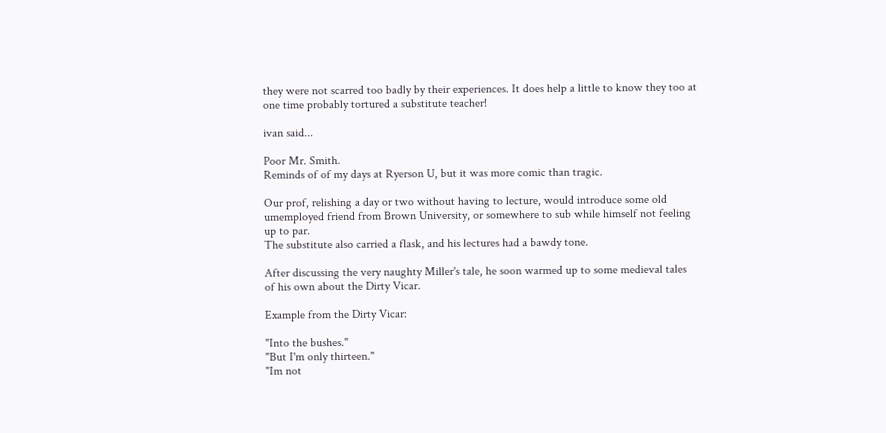they were not scarred too badly by their experiences. It does help a little to know they too at one time probably tortured a substitute teacher!

ivan said...

Poor Mr. Smith.
Reminds of of my days at Ryerson U, but it was more comic than tragic.

Our prof, relishing a day or two without having to lecture, would introduce some old umemployed friend from Brown University, or somewhere to sub while himself not feeling up to par.
The substitute also carried a flask, and his lectures had a bawdy tone.

After discussing the very naughty Miller's tale, he soon warmed up to some medieval tales of his own about the Dirty Vicar.

Example from the Dirty Vicar:

"Into the bushes."
"But I'm only thirteen."
"Im not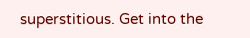superstitious. Get into the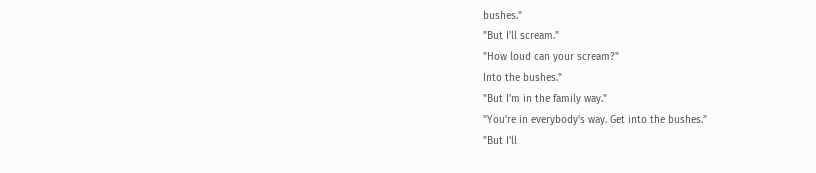bushes."
"But I'll scream."
"How loud can your scream?"
Into the bushes."
"But I'm in the family way."
"You're in everybody's way. Get into the bushes."
"But I'll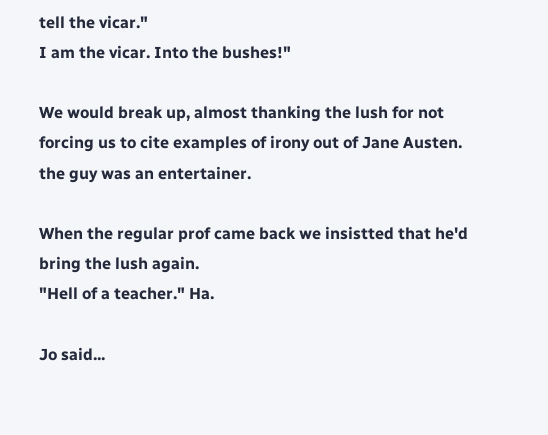tell the vicar."
I am the vicar. Into the bushes!"

We would break up, almost thanking the lush for not forcing us to cite examples of irony out of Jane Austen. the guy was an entertainer.

When the regular prof came back we insistted that he'd bring the lush again.
"Hell of a teacher." Ha.

Jo said...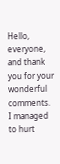Hello, everyone, and thank you for your wonderful comments. I managed to hurt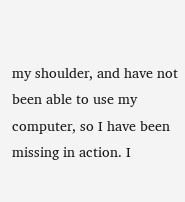my shoulder, and have not been able to use my computer, so I have been missing in action. I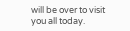will be over to visit you all today.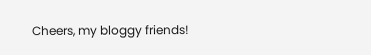Cheers, my bloggy friends!